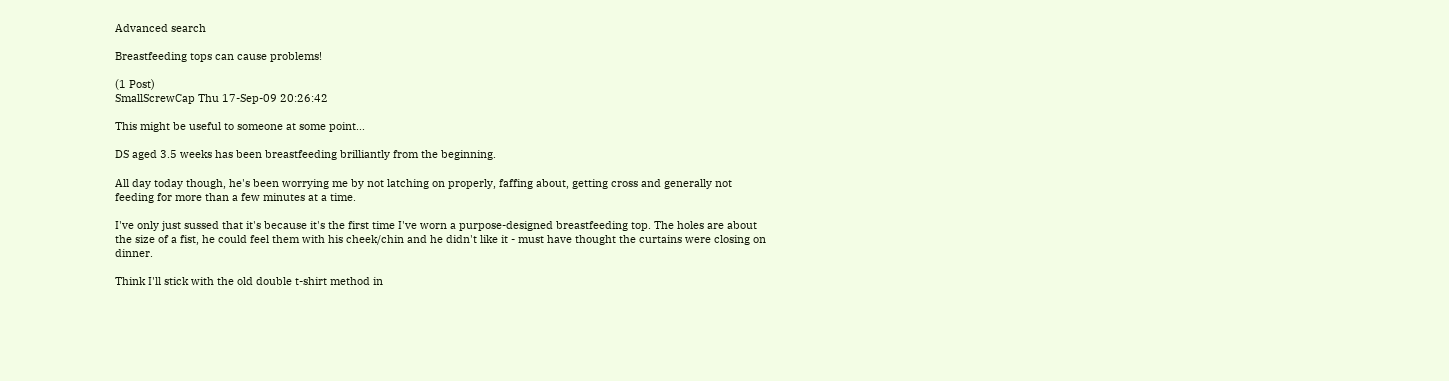Advanced search

Breastfeeding tops can cause problems!

(1 Post)
SmallScrewCap Thu 17-Sep-09 20:26:42

This might be useful to someone at some point...

DS aged 3.5 weeks has been breastfeeding brilliantly from the beginning.

All day today though, he's been worrying me by not latching on properly, faffing about, getting cross and generally not feeding for more than a few minutes at a time.

I've only just sussed that it's because it's the first time I've worn a purpose-designed breastfeeding top. The holes are about the size of a fist, he could feel them with his cheek/chin and he didn't like it - must have thought the curtains were closing on dinner.

Think I'll stick with the old double t-shirt method in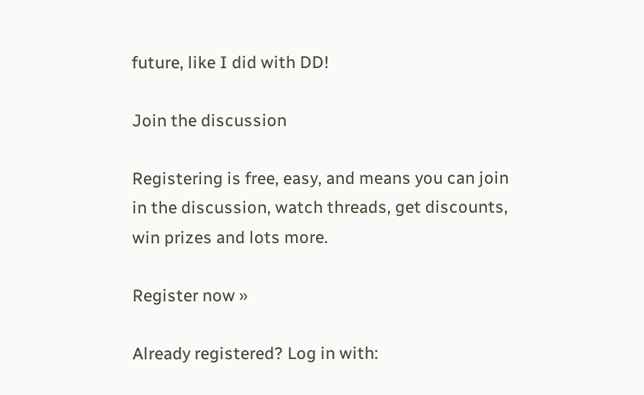future, like I did with DD!

Join the discussion

Registering is free, easy, and means you can join in the discussion, watch threads, get discounts, win prizes and lots more.

Register now »

Already registered? Log in with: